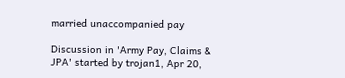married unaccompanied pay

Discussion in 'Army Pay, Claims & JPA' started by trojan1, Apr 20,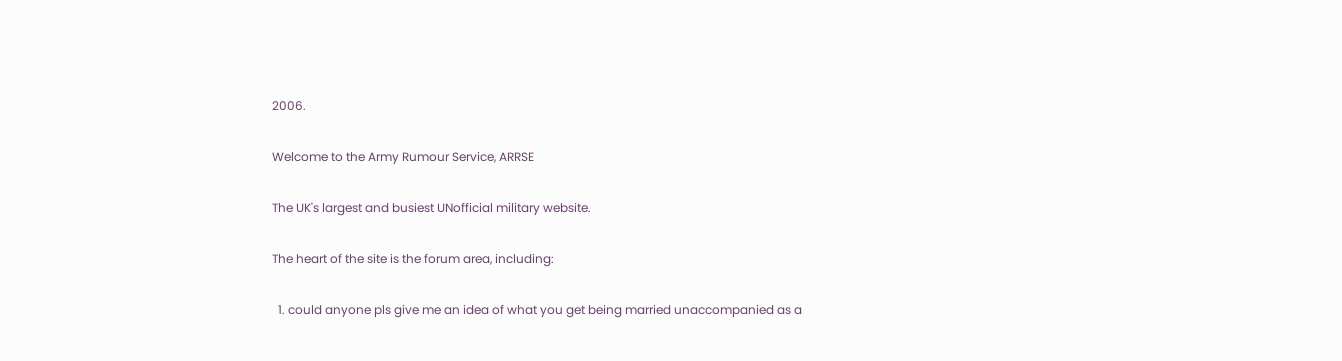2006.

Welcome to the Army Rumour Service, ARRSE

The UK's largest and busiest UNofficial military website.

The heart of the site is the forum area, including:

  1. could anyone pls give me an idea of what you get being married unaccompanied as a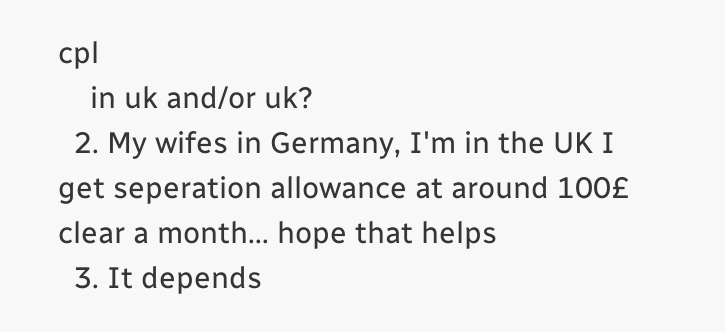cpl
    in uk and/or uk?
  2. My wifes in Germany, I'm in the UK I get seperation allowance at around 100£ clear a month... hope that helps
  3. It depends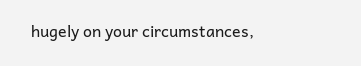hugely on your circumstances,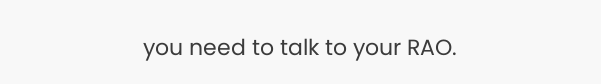you need to talk to your RAO.